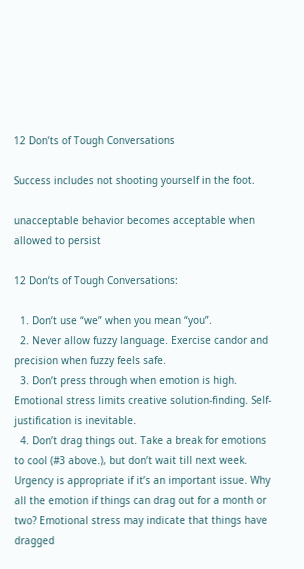12 Don’ts of Tough Conversations

Success includes not shooting yourself in the foot.

unacceptable behavior becomes acceptable when allowed to persist

12 Don’ts of Tough Conversations:

  1. Don’t use “we” when you mean “you”.
  2. Never allow fuzzy language. Exercise candor and precision when fuzzy feels safe.
  3. Don’t press through when emotion is high. Emotional stress limits creative solution-finding. Self-justification is inevitable.
  4. Don’t drag things out. Take a break for emotions to cool (#3 above.), but don’t wait till next week. Urgency is appropriate if it’s an important issue. Why all the emotion if things can drag out for a month or two? Emotional stress may indicate that things have dragged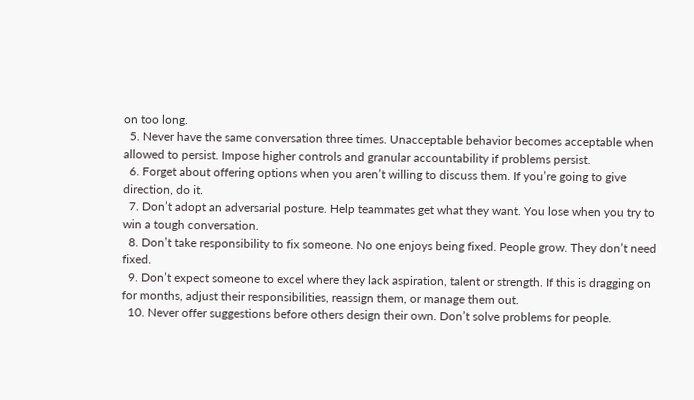on too long.
  5. Never have the same conversation three times. Unacceptable behavior becomes acceptable when allowed to persist. Impose higher controls and granular accountability if problems persist.
  6. Forget about offering options when you aren’t willing to discuss them. If you’re going to give direction, do it.
  7. Don’t adopt an adversarial posture. Help teammates get what they want. You lose when you try to win a tough conversation.
  8. Don’t take responsibility to fix someone. No one enjoys being fixed. People grow. They don’t need fixed.
  9. Don’t expect someone to excel where they lack aspiration, talent or strength. If this is dragging on for months, adjust their responsibilities, reassign them, or manage them out.
  10. Never offer suggestions before others design their own. Don’t solve problems for people.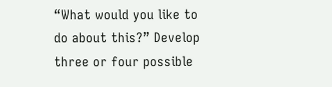“What would you like to do about this?” Develop three or four possible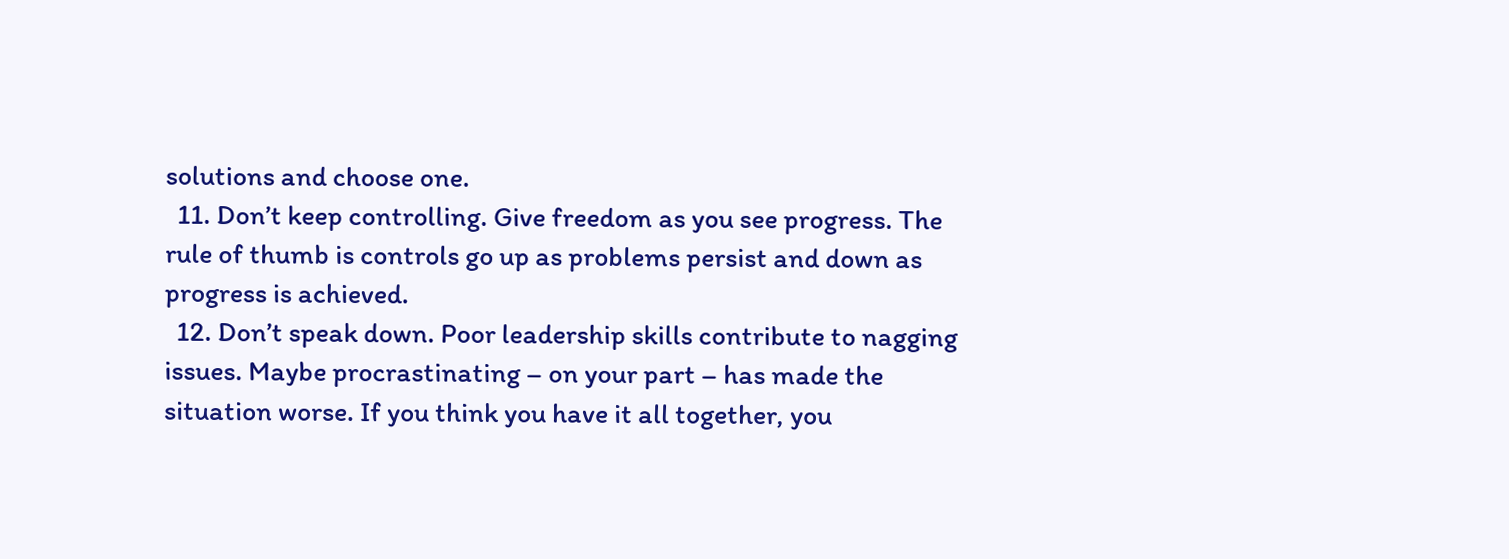solutions and choose one.
  11. Don’t keep controlling. Give freedom as you see progress. The rule of thumb is controls go up as problems persist and down as progress is achieved.
  12. Don’t speak down. Poor leadership skills contribute to nagging issues. Maybe procrastinating – on your part – has made the situation worse. If you think you have it all together, you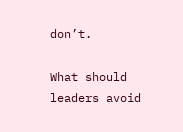don’t.

What should leaders avoid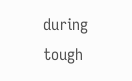during tough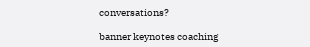conversations?

banner keynotes coaching